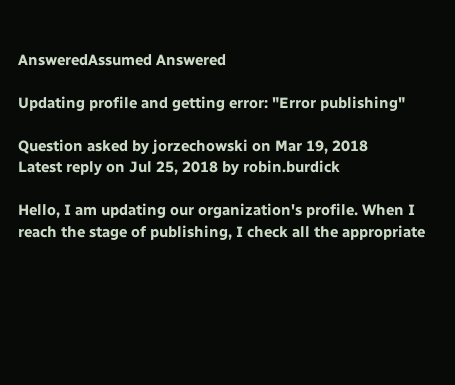AnsweredAssumed Answered

Updating profile and getting error: "Error publishing"

Question asked by jorzechowski on Mar 19, 2018
Latest reply on Jul 25, 2018 by robin.burdick

Hello, I am updating our organization's profile. When I reach the stage of publishing, I check all the appropriate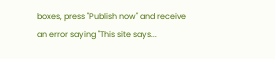boxes, press "Publish now" and receive an error saying "This site says...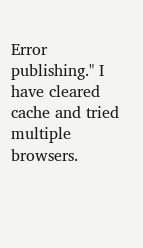Error publishing." I have cleared cache and tried multiple browsers.